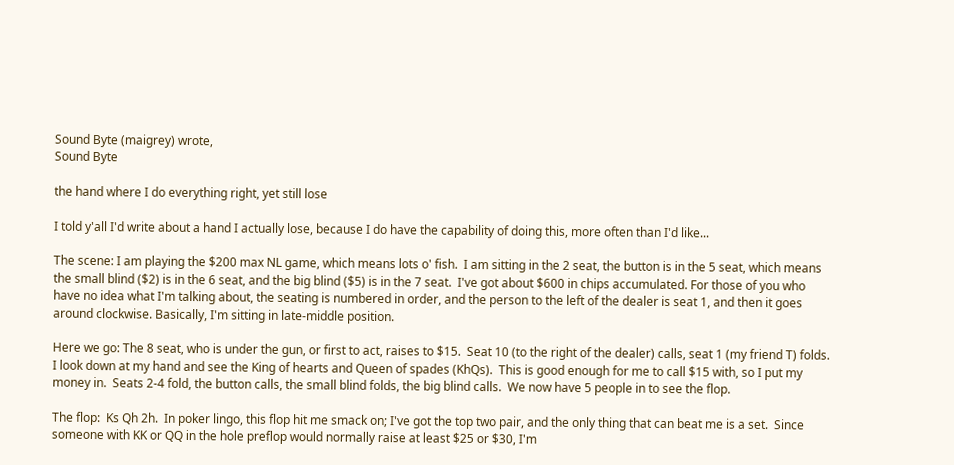Sound Byte (maigrey) wrote,
Sound Byte

the hand where I do everything right, yet still lose

I told y'all I'd write about a hand I actually lose, because I do have the capability of doing this, more often than I'd like...

The scene: I am playing the $200 max NL game, which means lots o' fish.  I am sitting in the 2 seat, the button is in the 5 seat, which means the small blind ($2) is in the 6 seat, and the big blind ($5) is in the 7 seat.  I've got about $600 in chips accumulated. For those of you who have no idea what I'm talking about, the seating is numbered in order, and the person to the left of the dealer is seat 1, and then it goes around clockwise. Basically, I'm sitting in late-middle position.

Here we go: The 8 seat, who is under the gun, or first to act, raises to $15.  Seat 10 (to the right of the dealer) calls, seat 1 (my friend T) folds.  I look down at my hand and see the King of hearts and Queen of spades (KhQs).  This is good enough for me to call $15 with, so I put my money in.  Seats 2-4 fold, the button calls, the small blind folds, the big blind calls.  We now have 5 people in to see the flop.

The flop:  Ks Qh 2h.  In poker lingo, this flop hit me smack on; I've got the top two pair, and the only thing that can beat me is a set.  Since someone with KK or QQ in the hole preflop would normally raise at least $25 or $30, I'm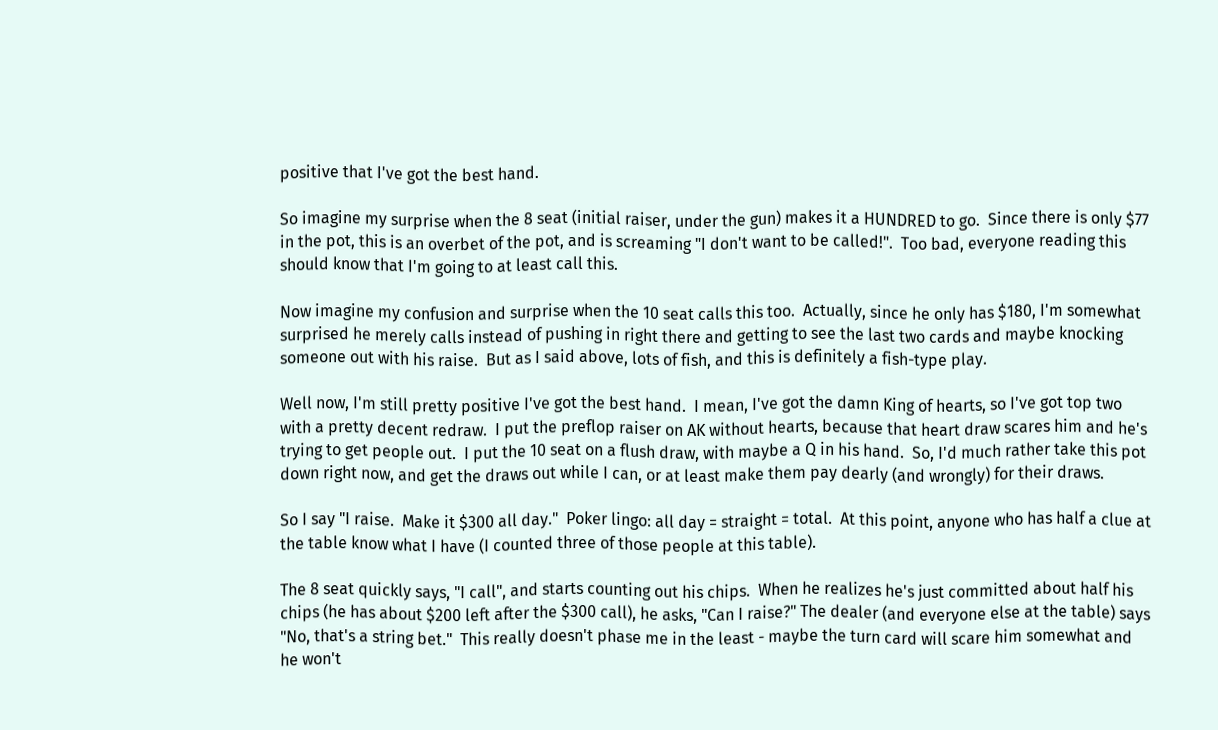positive that I've got the best hand.

So imagine my surprise when the 8 seat (initial raiser, under the gun) makes it a HUNDRED to go.  Since there is only $77 in the pot, this is an overbet of the pot, and is screaming "I don't want to be called!".  Too bad, everyone reading this should know that I'm going to at least call this.

Now imagine my confusion and surprise when the 10 seat calls this too.  Actually, since he only has $180, I'm somewhat surprised he merely calls instead of pushing in right there and getting to see the last two cards and maybe knocking someone out with his raise.  But as I said above, lots of fish, and this is definitely a fish-type play.

Well now, I'm still pretty positive I've got the best hand.  I mean, I've got the damn King of hearts, so I've got top two with a pretty decent redraw.  I put the preflop raiser on AK without hearts, because that heart draw scares him and he's trying to get people out.  I put the 10 seat on a flush draw, with maybe a Q in his hand.  So, I'd much rather take this pot down right now, and get the draws out while I can, or at least make them pay dearly (and wrongly) for their draws.

So I say "I raise.  Make it $300 all day."  Poker lingo: all day = straight = total.  At this point, anyone who has half a clue at the table know what I have (I counted three of those people at this table).

The 8 seat quickly says, "I call", and starts counting out his chips.  When he realizes he's just committed about half his chips (he has about $200 left after the $300 call), he asks, "Can I raise?" The dealer (and everyone else at the table) says "No, that's a string bet."  This really doesn't phase me in the least - maybe the turn card will scare him somewhat and he won't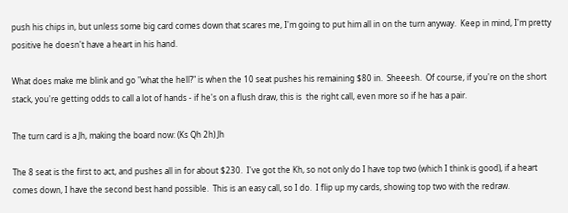push his chips in, but unless some big card comes down that scares me, I'm going to put him all in on the turn anyway.  Keep in mind, I'm pretty positive he doesn't have a heart in his hand.

What does make me blink and go "what the hell?" is when the 10 seat pushes his remaining $80 in.  Sheeesh.  Of course, if you're on the short stack, you're getting odds to call a lot of hands - if he's on a flush draw, this is  the right call, even more so if he has a pair.

The turn card is a Jh, making the board now: (Ks Qh 2h) Jh

The 8 seat is the first to act, and pushes all in for about $230.  I've got the Kh, so not only do I have top two (which I think is good), if a heart comes down, I have the second best hand possible.  This is an easy call, so I do.  I flip up my cards, showing top two with the redraw.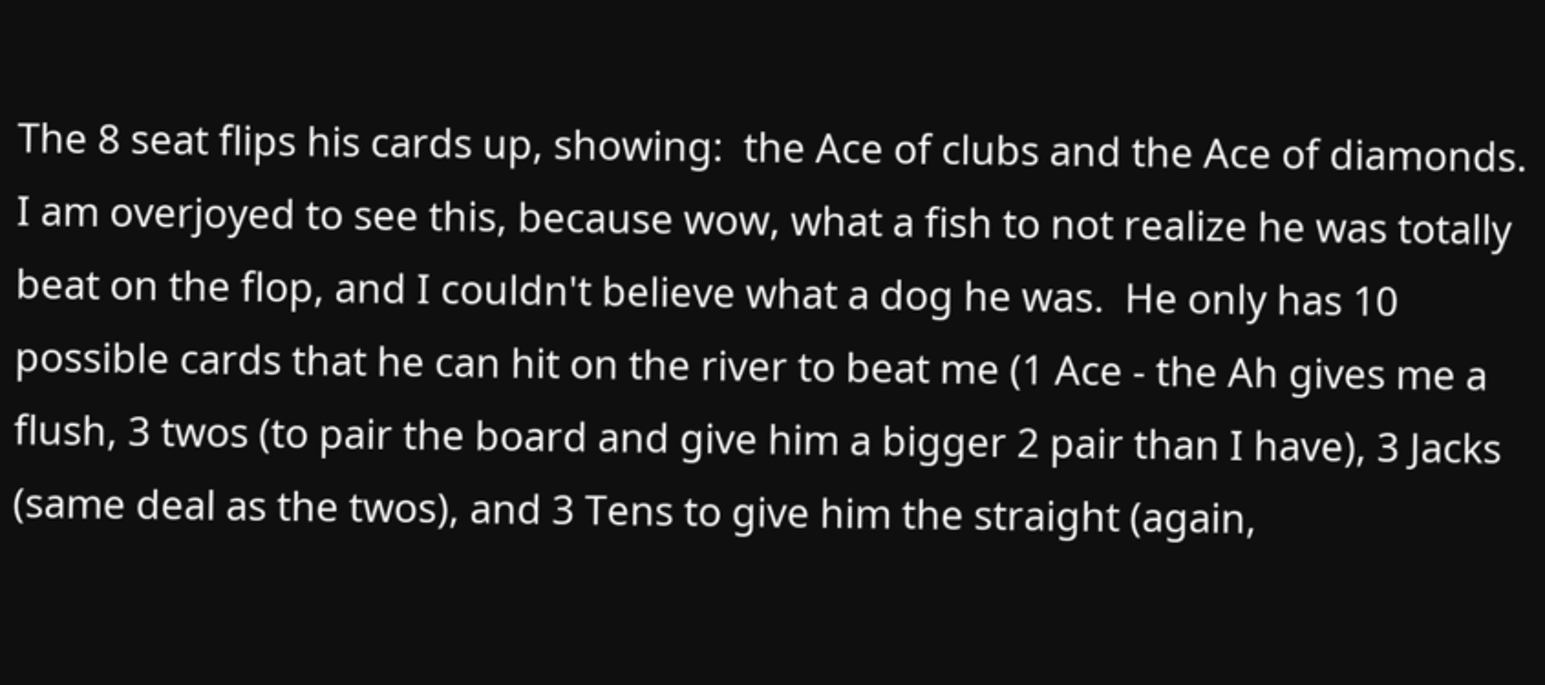The 8 seat flips his cards up, showing:  the Ace of clubs and the Ace of diamonds.  I am overjoyed to see this, because wow, what a fish to not realize he was totally beat on the flop, and I couldn't believe what a dog he was.  He only has 10 possible cards that he can hit on the river to beat me (1 Ace - the Ah gives me a flush, 3 twos (to pair the board and give him a bigger 2 pair than I have), 3 Jacks (same deal as the twos), and 3 Tens to give him the straight (again,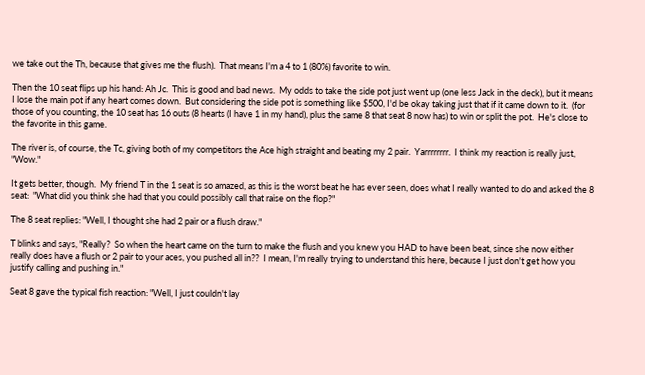we take out the Th, because that gives me the flush).  That means I'm a 4 to 1 (80%) favorite to win.

Then the 10 seat flips up his hand: Ah Jc.  This is good and bad news.  My odds to take the side pot just went up (one less Jack in the deck), but it means I lose the main pot if any heart comes down.  But considering the side pot is something like $500, I'd be okay taking just that if it came down to it.  (for those of you counting, the 10 seat has 16 outs (8 hearts (I have 1 in my hand), plus the same 8 that seat 8 now has) to win or split the pot.  He's close to the favorite in this game.

The river is, of course, the Tc, giving both of my competitors the Ace high straight and beating my 2 pair.  Yarrrrrrrr.  I think my reaction is really just, "Wow."

It gets better, though.  My friend T in the 1 seat is so amazed, as this is the worst beat he has ever seen, does what I really wanted to do and asked the 8 seat:  "What did you think she had that you could possibly call that raise on the flop?"

The 8 seat replies: "Well, I thought she had 2 pair or a flush draw."

T blinks and says, "Really?  So when the heart came on the turn to make the flush and you knew you HAD to have been beat, since she now either really does have a flush or 2 pair to your aces, you pushed all in??  I mean, I'm really trying to understand this here, because I just don't get how you justify calling and pushing in."

Seat 8 gave the typical fish reaction: "Well, I just couldn't lay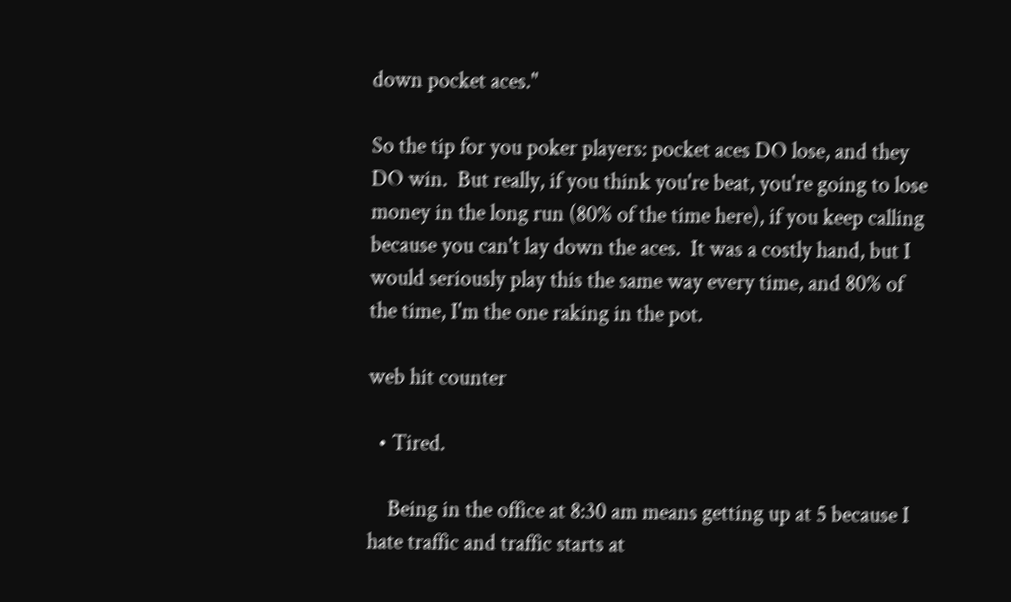down pocket aces."

So the tip for you poker players: pocket aces DO lose, and they DO win.  But really, if you think you're beat, you're going to lose money in the long run (80% of the time here), if you keep calling because you can't lay down the aces.  It was a costly hand, but I would seriously play this the same way every time, and 80% of the time, I'm the one raking in the pot.

web hit counter

  • Tired.

    Being in the office at 8:30 am means getting up at 5 because I hate traffic and traffic starts at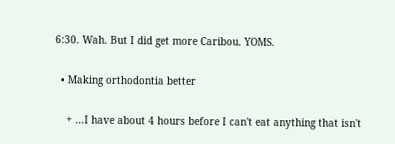6:30. Wah. But I did get more Caribou. YOMS.

  • Making orthodontia better

    + ...I have about 4 hours before I can't eat anything that isn't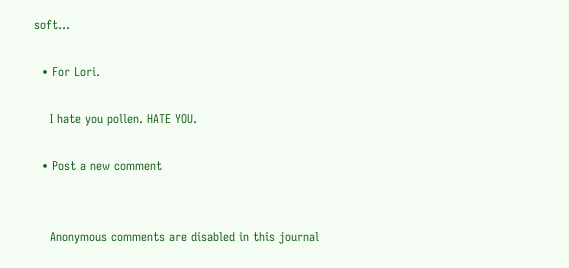soft...

  • For Lori.

    I hate you pollen. HATE YOU.

  • Post a new comment


    Anonymous comments are disabled in this journal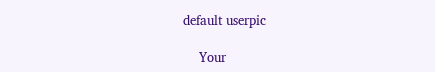default userpic

    Your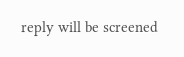reply will be screened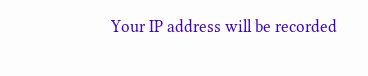Your IP address will be recorded